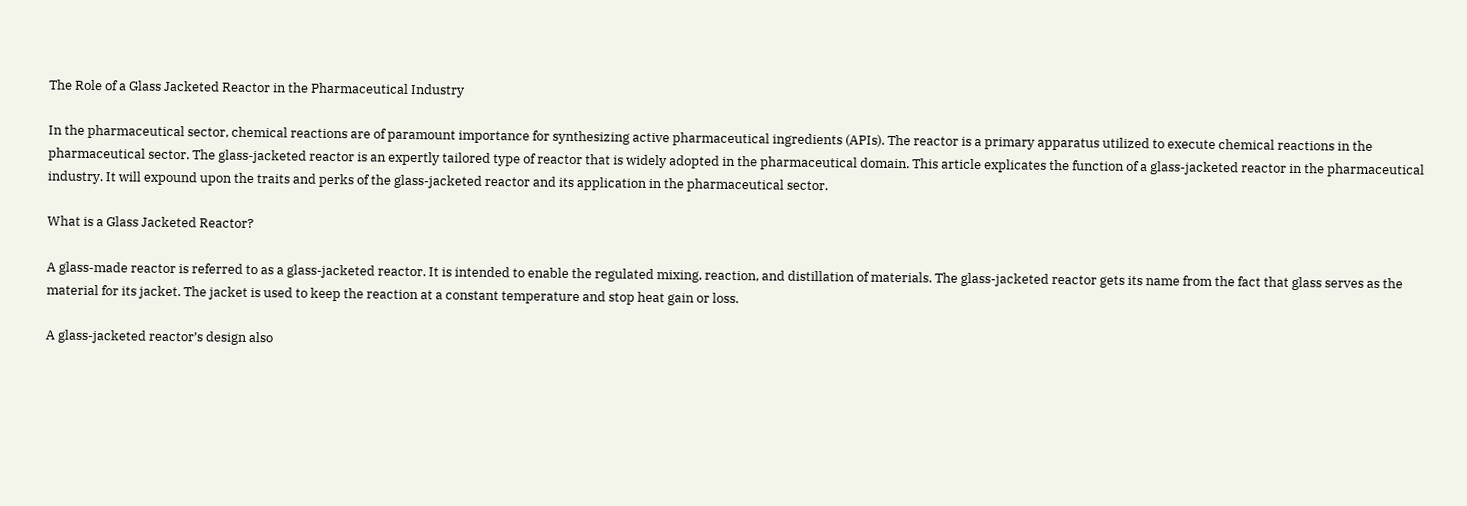The Role of a Glass Jacketed Reactor in the Pharmaceutical Industry

In the pharmaceutical sector, chemical reactions are of paramount importance for synthesizing active pharmaceutical ingredients (APIs). The reactor is a primary apparatus utilized to execute chemical reactions in the pharmaceutical sector. The glass-jacketed reactor is an expertly tailored type of reactor that is widely adopted in the pharmaceutical domain. This article explicates the function of a glass-jacketed reactor in the pharmaceutical industry. It will expound upon the traits and perks of the glass-jacketed reactor and its application in the pharmaceutical sector.

What is a Glass Jacketed Reactor?

A glass-made reactor is referred to as a glass-jacketed reactor. It is intended to enable the regulated mixing, reaction, and distillation of materials. The glass-jacketed reactor gets its name from the fact that glass serves as the material for its jacket. The jacket is used to keep the reaction at a constant temperature and stop heat gain or loss.

A glass-jacketed reactor’s design also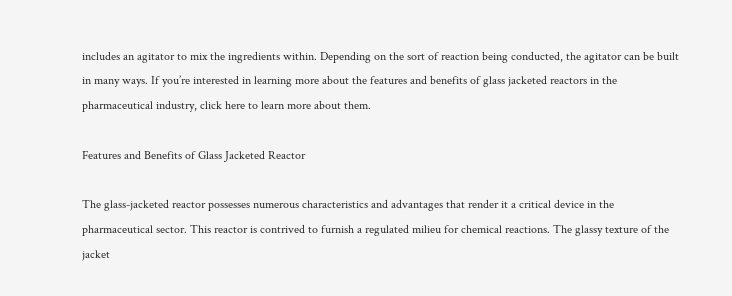includes an agitator to mix the ingredients within. Depending on the sort of reaction being conducted, the agitator can be built in many ways. If you’re interested in learning more about the features and benefits of glass jacketed reactors in the pharmaceutical industry, click here to learn more about them.

Features and Benefits of Glass Jacketed Reactor

The glass-jacketed reactor possesses numerous characteristics and advantages that render it a critical device in the pharmaceutical sector. This reactor is contrived to furnish a regulated milieu for chemical reactions. The glassy texture of the jacket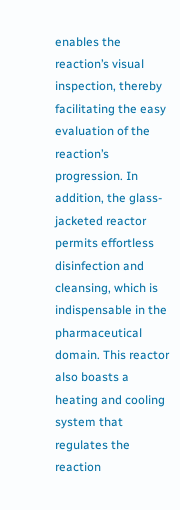enables the reaction’s visual inspection, thereby facilitating the easy evaluation of the reaction’s progression. In addition, the glass-jacketed reactor permits effortless disinfection and cleansing, which is indispensable in the pharmaceutical domain. This reactor also boasts a heating and cooling system that regulates the reaction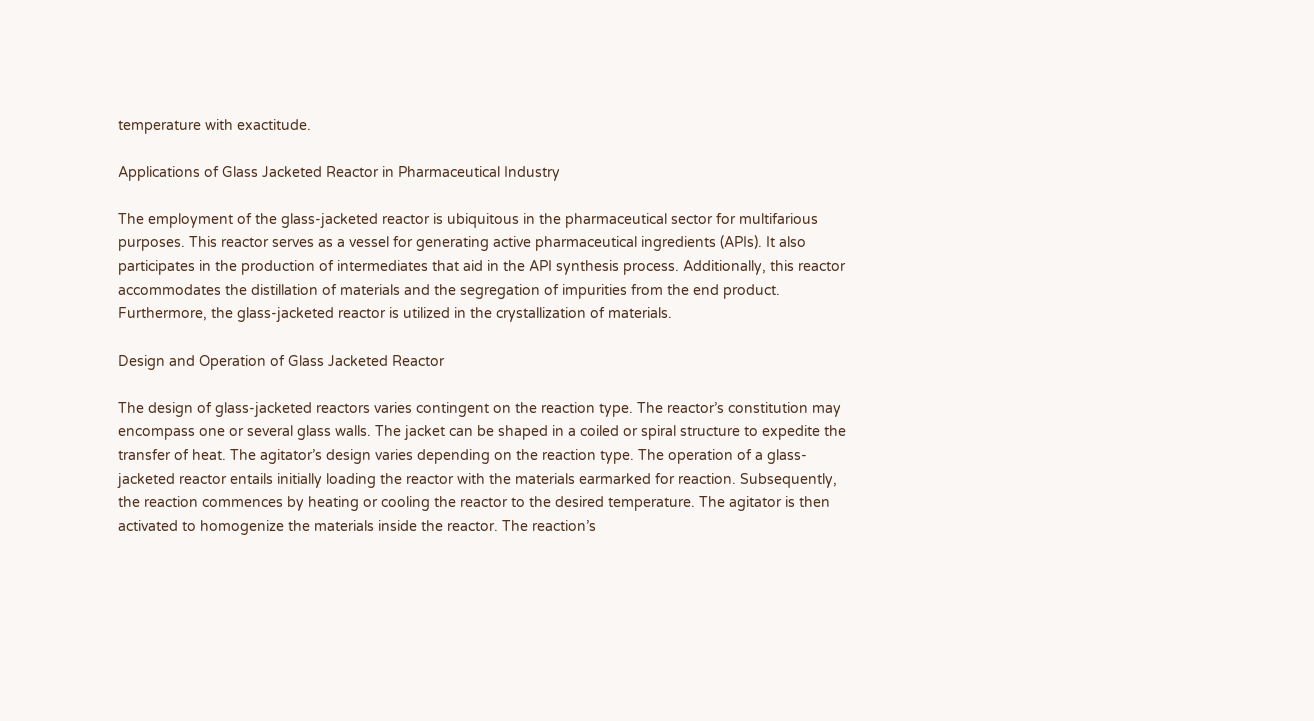temperature with exactitude.

Applications of Glass Jacketed Reactor in Pharmaceutical Industry

The employment of the glass-jacketed reactor is ubiquitous in the pharmaceutical sector for multifarious purposes. This reactor serves as a vessel for generating active pharmaceutical ingredients (APIs). It also participates in the production of intermediates that aid in the API synthesis process. Additionally, this reactor accommodates the distillation of materials and the segregation of impurities from the end product. Furthermore, the glass-jacketed reactor is utilized in the crystallization of materials.

Design and Operation of Glass Jacketed Reactor

The design of glass-jacketed reactors varies contingent on the reaction type. The reactor’s constitution may encompass one or several glass walls. The jacket can be shaped in a coiled or spiral structure to expedite the transfer of heat. The agitator’s design varies depending on the reaction type. The operation of a glass-jacketed reactor entails initially loading the reactor with the materials earmarked for reaction. Subsequently, the reaction commences by heating or cooling the reactor to the desired temperature. The agitator is then activated to homogenize the materials inside the reactor. The reaction’s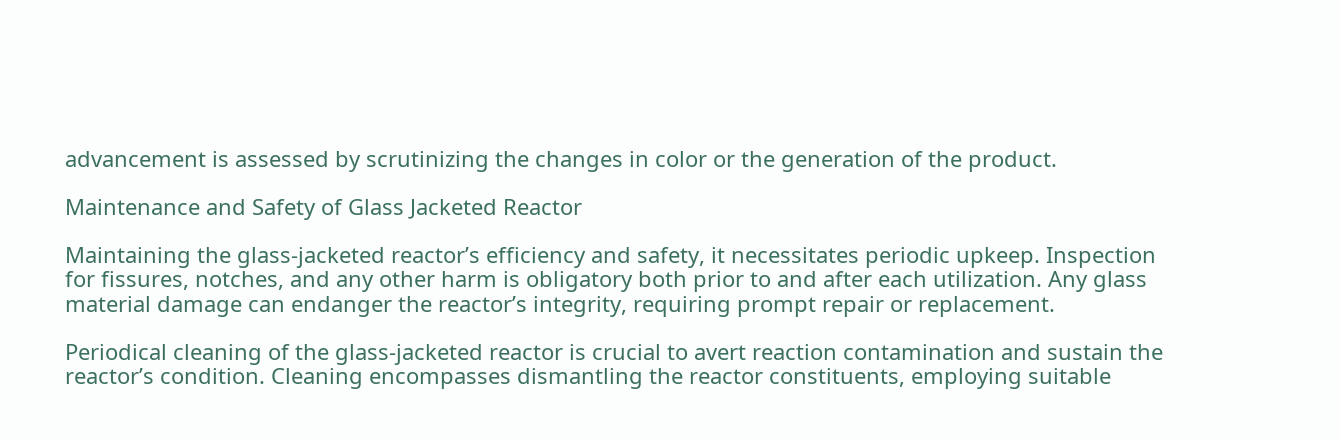advancement is assessed by scrutinizing the changes in color or the generation of the product.

Maintenance and Safety of Glass Jacketed Reactor

Maintaining the glass-jacketed reactor’s efficiency and safety, it necessitates periodic upkeep. Inspection for fissures, notches, and any other harm is obligatory both prior to and after each utilization. Any glass material damage can endanger the reactor’s integrity, requiring prompt repair or replacement.

Periodical cleaning of the glass-jacketed reactor is crucial to avert reaction contamination and sustain the reactor’s condition. Cleaning encompasses dismantling the reactor constituents, employing suitable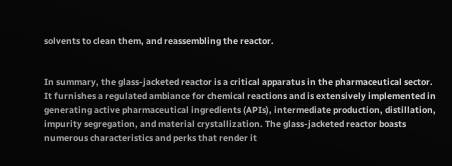solvents to clean them, and reassembling the reactor.


In summary, the glass-jacketed reactor is a critical apparatus in the pharmaceutical sector. It furnishes a regulated ambiance for chemical reactions and is extensively implemented in generating active pharmaceutical ingredients (APIs), intermediate production, distillation, impurity segregation, and material crystallization. The glass-jacketed reactor boasts numerous characteristics and perks that render it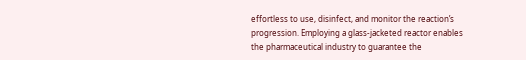effortless to use, disinfect, and monitor the reaction’s progression. Employing a glass-jacketed reactor enables the pharmaceutical industry to guarantee the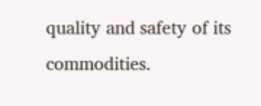quality and safety of its commodities.